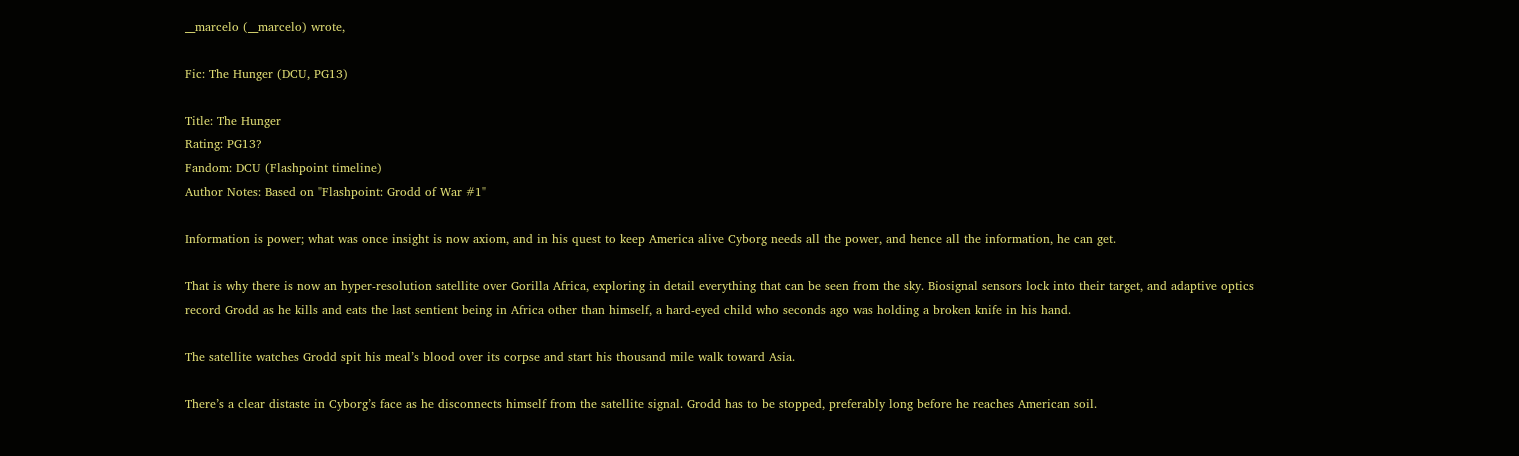__marcelo (__marcelo) wrote,

Fic: The Hunger (DCU, PG13)

Title: The Hunger
Rating: PG13?
Fandom: DCU (Flashpoint timeline)
Author Notes: Based on "Flashpoint: Grodd of War #1"

Information is power; what was once insight is now axiom, and in his quest to keep America alive Cyborg needs all the power, and hence all the information, he can get.

That is why there is now an hyper-resolution satellite over Gorilla Africa, exploring in detail everything that can be seen from the sky. Biosignal sensors lock into their target, and adaptive optics record Grodd as he kills and eats the last sentient being in Africa other than himself, a hard-eyed child who seconds ago was holding a broken knife in his hand.

The satellite watches Grodd spit his meal’s blood over its corpse and start his thousand mile walk toward Asia.

There’s a clear distaste in Cyborg’s face as he disconnects himself from the satellite signal. Grodd has to be stopped, preferably long before he reaches American soil.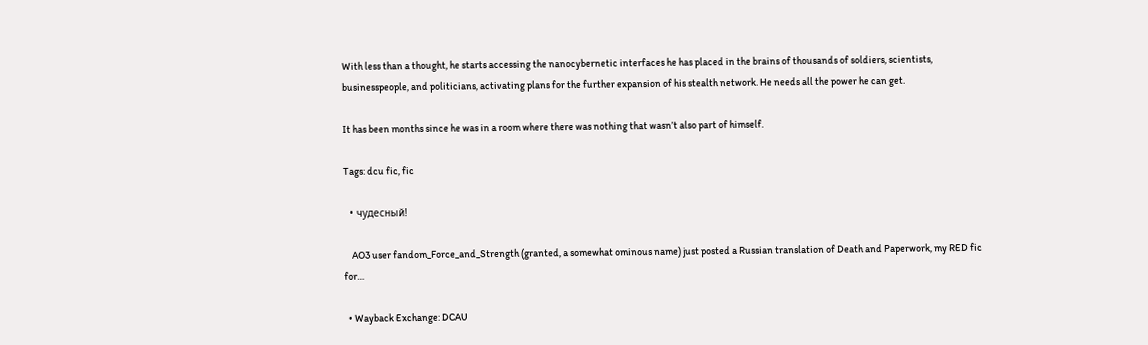With less than a thought, he starts accessing the nanocybernetic interfaces he has placed in the brains of thousands of soldiers, scientists, businesspeople, and politicians, activating plans for the further expansion of his stealth network. He needs all the power he can get.

It has been months since he was in a room where there was nothing that wasn’t also part of himself.

Tags: dcu fic, fic

  • чудесный!

    AO3 user fandom_Force_and_Strength (granted, a somewhat ominous name) just posted a Russian translation of Death and Paperwork, my RED fic for…

  • Wayback Exchange: DCAU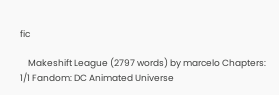fic

    Makeshift League (2797 words) by marcelo Chapters: 1/1 Fandom: DC Animated Universe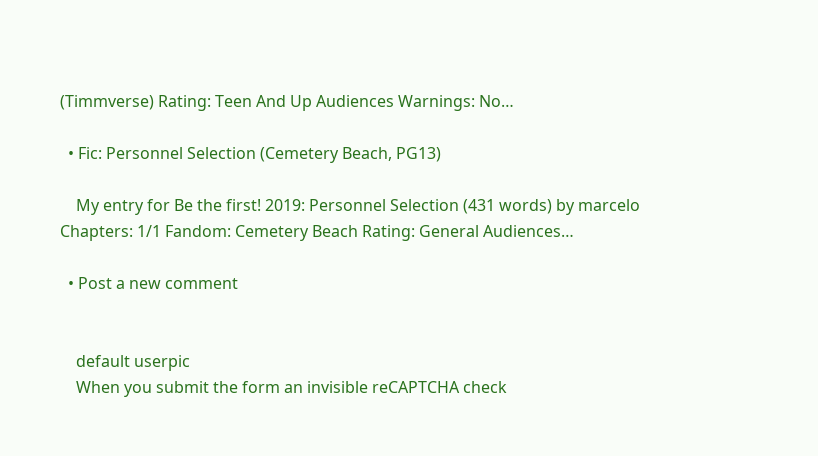(Timmverse) Rating: Teen And Up Audiences Warnings: No…

  • Fic: Personnel Selection (Cemetery Beach, PG13)

    My entry for Be the first! 2019: Personnel Selection (431 words) by marcelo Chapters: 1/1 Fandom: Cemetery Beach Rating: General Audiences…

  • Post a new comment


    default userpic
    When you submit the form an invisible reCAPTCHA check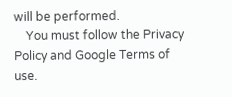will be performed.
    You must follow the Privacy Policy and Google Terms of use.